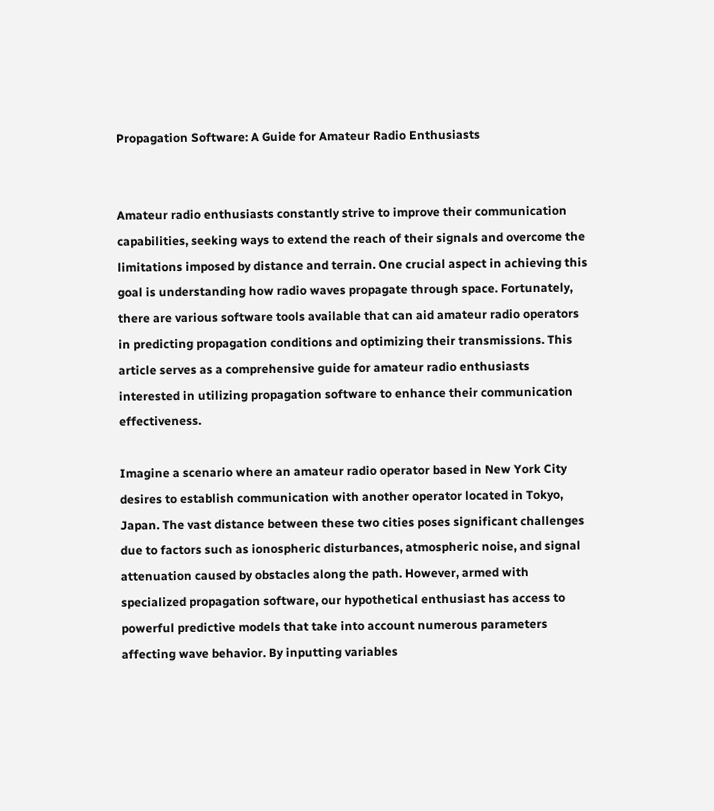Propagation Software: A Guide for Amateur Radio Enthusiasts


Amateur radio enthusiasts constantly strive to improve their communication capabilities, seeking ways to extend the reach of their signals and overcome the limitations imposed by distance and terrain. One crucial aspect in achieving this goal is understanding how radio waves propagate through space. Fortunately, there are various software tools available that can aid amateur radio operators in predicting propagation conditions and optimizing their transmissions. This article serves as a comprehensive guide for amateur radio enthusiasts interested in utilizing propagation software to enhance their communication effectiveness.

Imagine a scenario where an amateur radio operator based in New York City desires to establish communication with another operator located in Tokyo, Japan. The vast distance between these two cities poses significant challenges due to factors such as ionospheric disturbances, atmospheric noise, and signal attenuation caused by obstacles along the path. However, armed with specialized propagation software, our hypothetical enthusiast has access to powerful predictive models that take into account numerous parameters affecting wave behavior. By inputting variables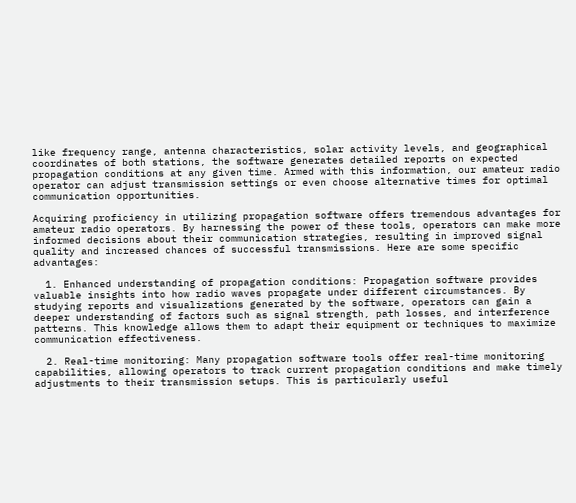like frequency range, antenna characteristics, solar activity levels, and geographical coordinates of both stations, the software generates detailed reports on expected propagation conditions at any given time. Armed with this information, our amateur radio operator can adjust transmission settings or even choose alternative times for optimal communication opportunities.

Acquiring proficiency in utilizing propagation software offers tremendous advantages for amateur radio operators. By harnessing the power of these tools, operators can make more informed decisions about their communication strategies, resulting in improved signal quality and increased chances of successful transmissions. Here are some specific advantages:

  1. Enhanced understanding of propagation conditions: Propagation software provides valuable insights into how radio waves propagate under different circumstances. By studying reports and visualizations generated by the software, operators can gain a deeper understanding of factors such as signal strength, path losses, and interference patterns. This knowledge allows them to adapt their equipment or techniques to maximize communication effectiveness.

  2. Real-time monitoring: Many propagation software tools offer real-time monitoring capabilities, allowing operators to track current propagation conditions and make timely adjustments to their transmission setups. This is particularly useful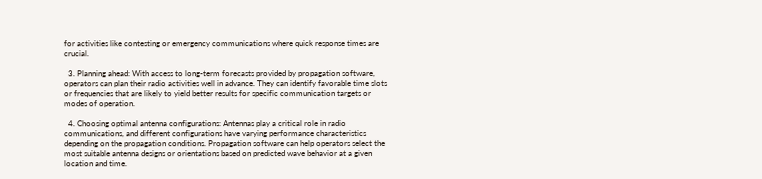for activities like contesting or emergency communications where quick response times are crucial.

  3. Planning ahead: With access to long-term forecasts provided by propagation software, operators can plan their radio activities well in advance. They can identify favorable time slots or frequencies that are likely to yield better results for specific communication targets or modes of operation.

  4. Choosing optimal antenna configurations: Antennas play a critical role in radio communications, and different configurations have varying performance characteristics depending on the propagation conditions. Propagation software can help operators select the most suitable antenna designs or orientations based on predicted wave behavior at a given location and time.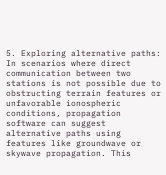5. Exploring alternative paths: In scenarios where direct communication between two stations is not possible due to obstructing terrain features or unfavorable ionospheric conditions, propagation software can suggest alternative paths using features like groundwave or skywave propagation. This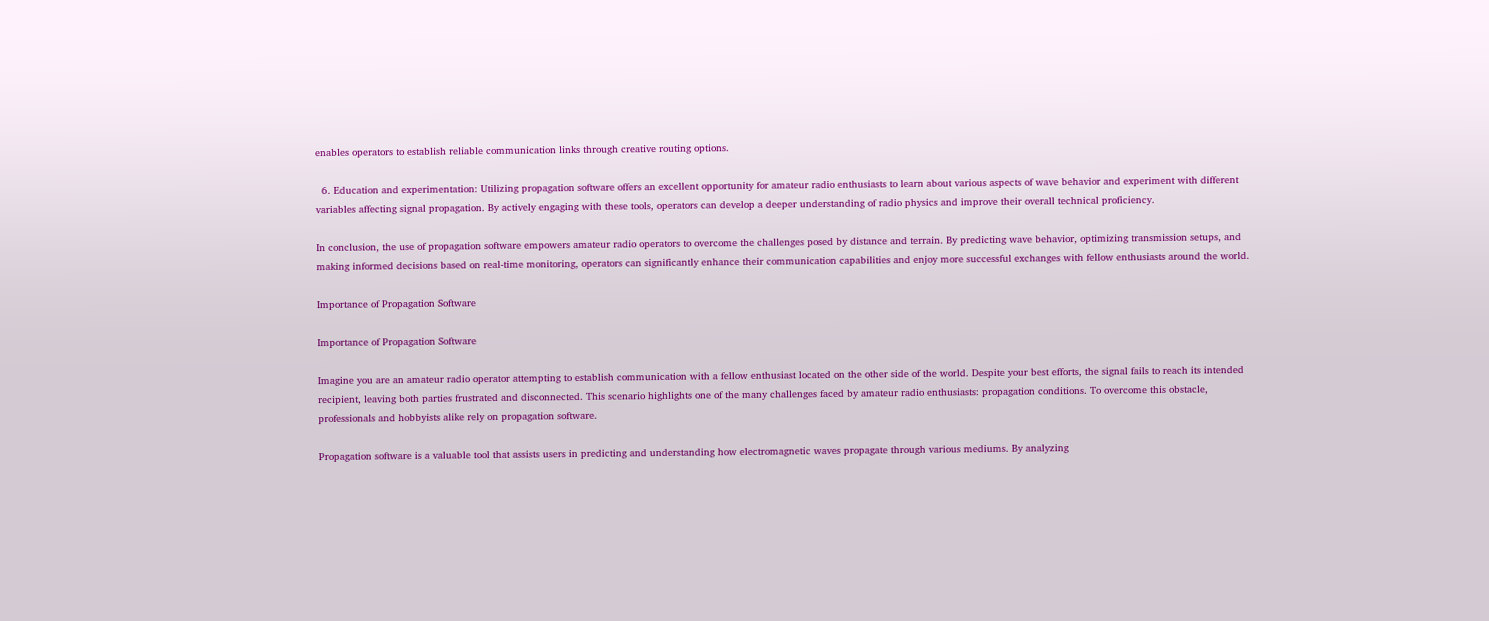enables operators to establish reliable communication links through creative routing options.

  6. Education and experimentation: Utilizing propagation software offers an excellent opportunity for amateur radio enthusiasts to learn about various aspects of wave behavior and experiment with different variables affecting signal propagation. By actively engaging with these tools, operators can develop a deeper understanding of radio physics and improve their overall technical proficiency.

In conclusion, the use of propagation software empowers amateur radio operators to overcome the challenges posed by distance and terrain. By predicting wave behavior, optimizing transmission setups, and making informed decisions based on real-time monitoring, operators can significantly enhance their communication capabilities and enjoy more successful exchanges with fellow enthusiasts around the world.

Importance of Propagation Software

Importance of Propagation Software

Imagine you are an amateur radio operator attempting to establish communication with a fellow enthusiast located on the other side of the world. Despite your best efforts, the signal fails to reach its intended recipient, leaving both parties frustrated and disconnected. This scenario highlights one of the many challenges faced by amateur radio enthusiasts: propagation conditions. To overcome this obstacle, professionals and hobbyists alike rely on propagation software.

Propagation software is a valuable tool that assists users in predicting and understanding how electromagnetic waves propagate through various mediums. By analyzing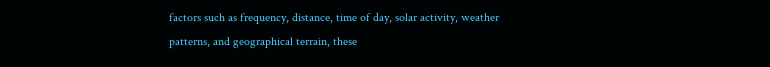factors such as frequency, distance, time of day, solar activity, weather patterns, and geographical terrain, these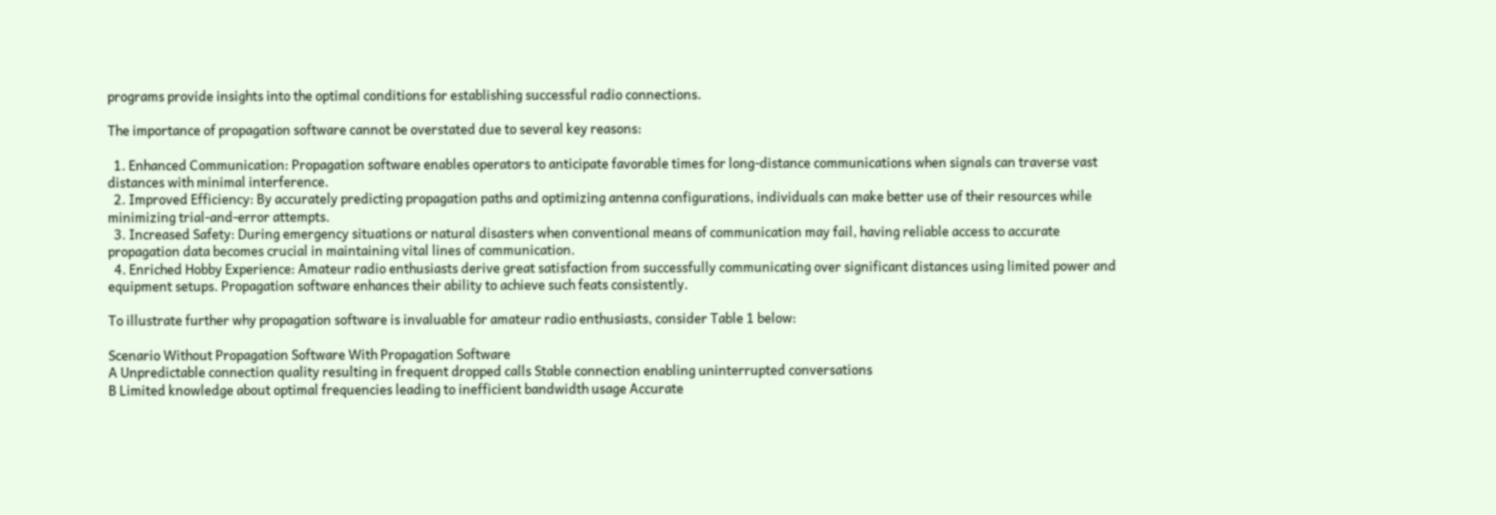programs provide insights into the optimal conditions for establishing successful radio connections.

The importance of propagation software cannot be overstated due to several key reasons:

  1. Enhanced Communication: Propagation software enables operators to anticipate favorable times for long-distance communications when signals can traverse vast distances with minimal interference.
  2. Improved Efficiency: By accurately predicting propagation paths and optimizing antenna configurations, individuals can make better use of their resources while minimizing trial-and-error attempts.
  3. Increased Safety: During emergency situations or natural disasters when conventional means of communication may fail, having reliable access to accurate propagation data becomes crucial in maintaining vital lines of communication.
  4. Enriched Hobby Experience: Amateur radio enthusiasts derive great satisfaction from successfully communicating over significant distances using limited power and equipment setups. Propagation software enhances their ability to achieve such feats consistently.

To illustrate further why propagation software is invaluable for amateur radio enthusiasts, consider Table 1 below:

Scenario Without Propagation Software With Propagation Software
A Unpredictable connection quality resulting in frequent dropped calls Stable connection enabling uninterrupted conversations
B Limited knowledge about optimal frequencies leading to inefficient bandwidth usage Accurate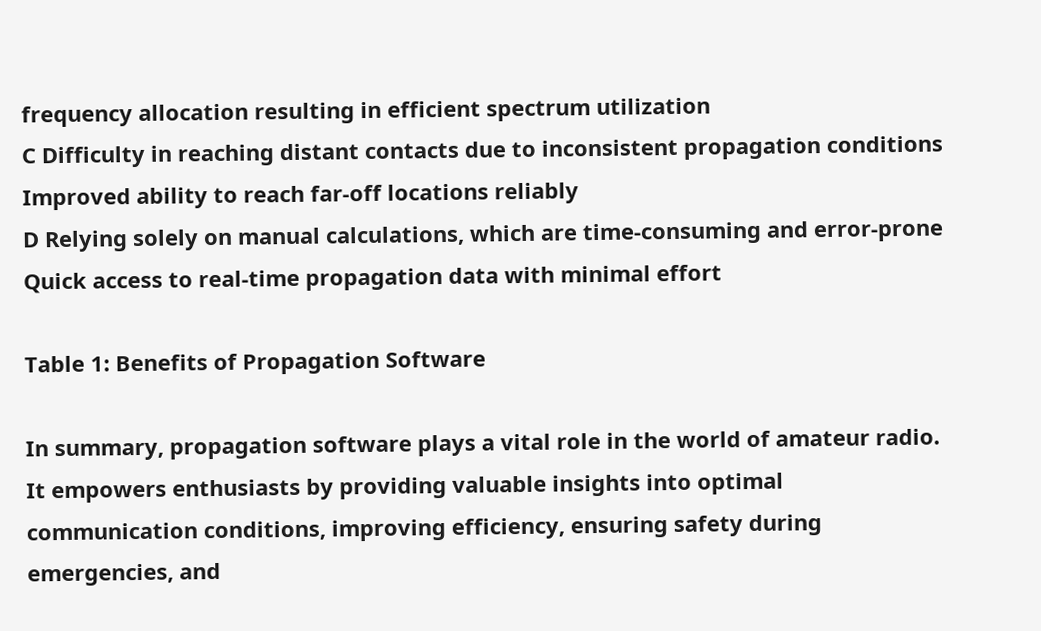frequency allocation resulting in efficient spectrum utilization
C Difficulty in reaching distant contacts due to inconsistent propagation conditions Improved ability to reach far-off locations reliably
D Relying solely on manual calculations, which are time-consuming and error-prone Quick access to real-time propagation data with minimal effort

Table 1: Benefits of Propagation Software

In summary, propagation software plays a vital role in the world of amateur radio. It empowers enthusiasts by providing valuable insights into optimal communication conditions, improving efficiency, ensuring safety during emergencies, and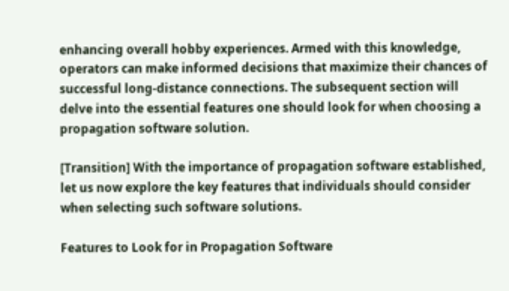enhancing overall hobby experiences. Armed with this knowledge, operators can make informed decisions that maximize their chances of successful long-distance connections. The subsequent section will delve into the essential features one should look for when choosing a propagation software solution.

[Transition] With the importance of propagation software established, let us now explore the key features that individuals should consider when selecting such software solutions.

Features to Look for in Propagation Software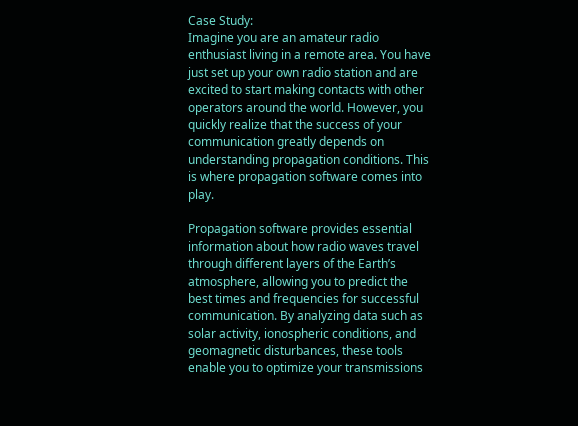Case Study:
Imagine you are an amateur radio enthusiast living in a remote area. You have just set up your own radio station and are excited to start making contacts with other operators around the world. However, you quickly realize that the success of your communication greatly depends on understanding propagation conditions. This is where propagation software comes into play.

Propagation software provides essential information about how radio waves travel through different layers of the Earth’s atmosphere, allowing you to predict the best times and frequencies for successful communication. By analyzing data such as solar activity, ionospheric conditions, and geomagnetic disturbances, these tools enable you to optimize your transmissions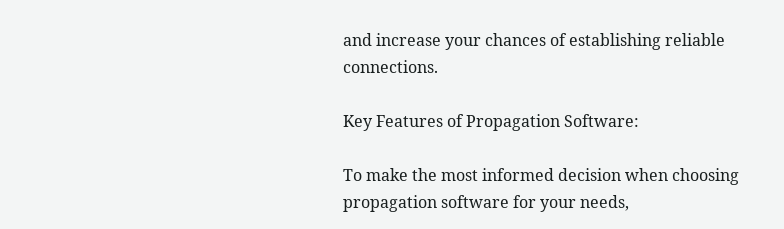and increase your chances of establishing reliable connections.

Key Features of Propagation Software:

To make the most informed decision when choosing propagation software for your needs,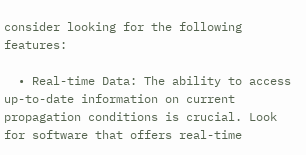consider looking for the following features:

  • Real-time Data: The ability to access up-to-date information on current propagation conditions is crucial. Look for software that offers real-time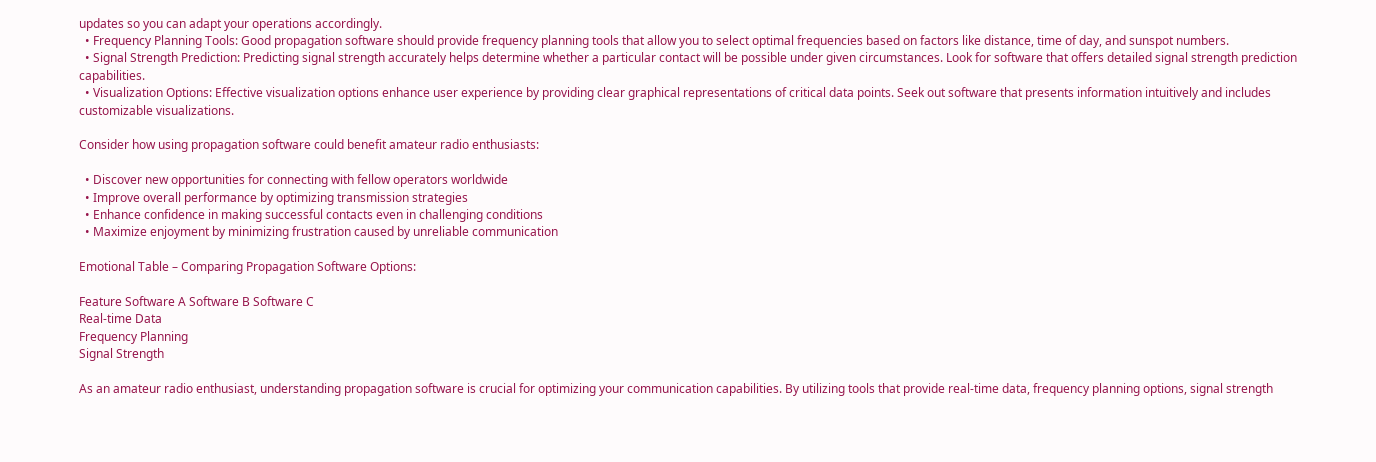updates so you can adapt your operations accordingly.
  • Frequency Planning Tools: Good propagation software should provide frequency planning tools that allow you to select optimal frequencies based on factors like distance, time of day, and sunspot numbers.
  • Signal Strength Prediction: Predicting signal strength accurately helps determine whether a particular contact will be possible under given circumstances. Look for software that offers detailed signal strength prediction capabilities.
  • Visualization Options: Effective visualization options enhance user experience by providing clear graphical representations of critical data points. Seek out software that presents information intuitively and includes customizable visualizations.

Consider how using propagation software could benefit amateur radio enthusiasts:

  • Discover new opportunities for connecting with fellow operators worldwide
  • Improve overall performance by optimizing transmission strategies
  • Enhance confidence in making successful contacts even in challenging conditions
  • Maximize enjoyment by minimizing frustration caused by unreliable communication

Emotional Table – Comparing Propagation Software Options:

Feature Software A Software B Software C
Real-time Data
Frequency Planning
Signal Strength

As an amateur radio enthusiast, understanding propagation software is crucial for optimizing your communication capabilities. By utilizing tools that provide real-time data, frequency planning options, signal strength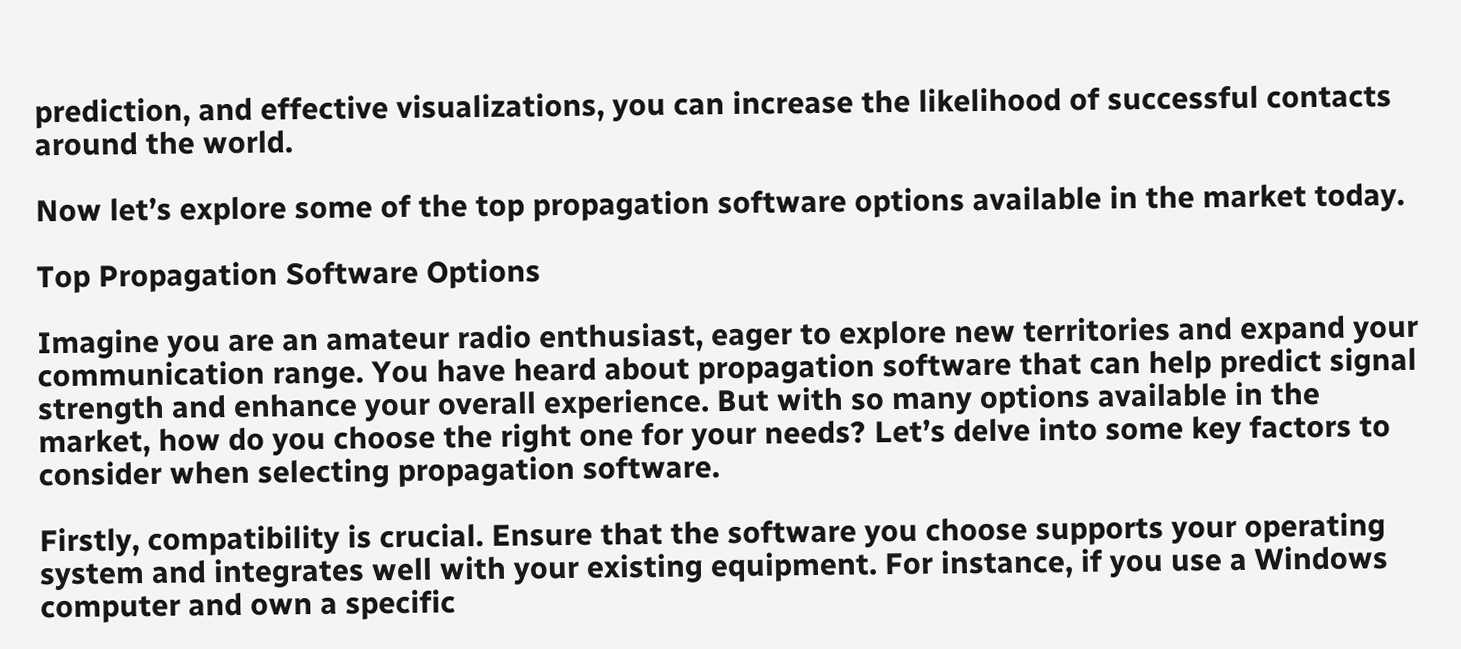prediction, and effective visualizations, you can increase the likelihood of successful contacts around the world.

Now let’s explore some of the top propagation software options available in the market today.

Top Propagation Software Options

Imagine you are an amateur radio enthusiast, eager to explore new territories and expand your communication range. You have heard about propagation software that can help predict signal strength and enhance your overall experience. But with so many options available in the market, how do you choose the right one for your needs? Let’s delve into some key factors to consider when selecting propagation software.

Firstly, compatibility is crucial. Ensure that the software you choose supports your operating system and integrates well with your existing equipment. For instance, if you use a Windows computer and own a specific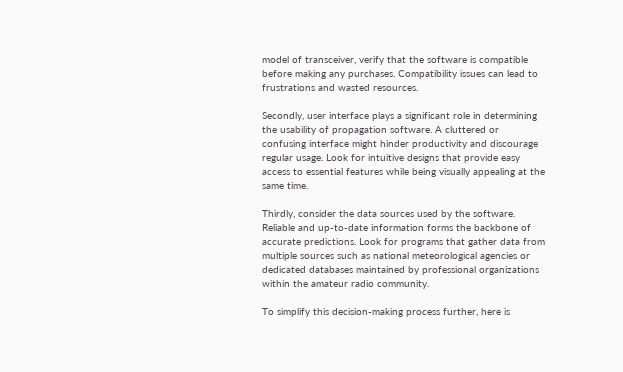model of transceiver, verify that the software is compatible before making any purchases. Compatibility issues can lead to frustrations and wasted resources.

Secondly, user interface plays a significant role in determining the usability of propagation software. A cluttered or confusing interface might hinder productivity and discourage regular usage. Look for intuitive designs that provide easy access to essential features while being visually appealing at the same time.

Thirdly, consider the data sources used by the software. Reliable and up-to-date information forms the backbone of accurate predictions. Look for programs that gather data from multiple sources such as national meteorological agencies or dedicated databases maintained by professional organizations within the amateur radio community.

To simplify this decision-making process further, here is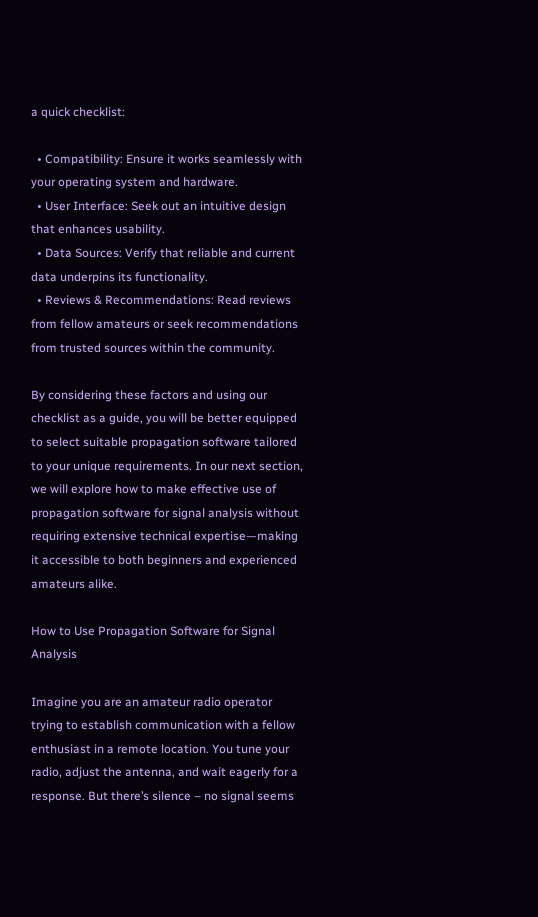a quick checklist:

  • Compatibility: Ensure it works seamlessly with your operating system and hardware.
  • User Interface: Seek out an intuitive design that enhances usability.
  • Data Sources: Verify that reliable and current data underpins its functionality.
  • Reviews & Recommendations: Read reviews from fellow amateurs or seek recommendations from trusted sources within the community.

By considering these factors and using our checklist as a guide, you will be better equipped to select suitable propagation software tailored to your unique requirements. In our next section, we will explore how to make effective use of propagation software for signal analysis without requiring extensive technical expertise—making it accessible to both beginners and experienced amateurs alike.

How to Use Propagation Software for Signal Analysis

Imagine you are an amateur radio operator trying to establish communication with a fellow enthusiast in a remote location. You tune your radio, adjust the antenna, and wait eagerly for a response. But there’s silence – no signal seems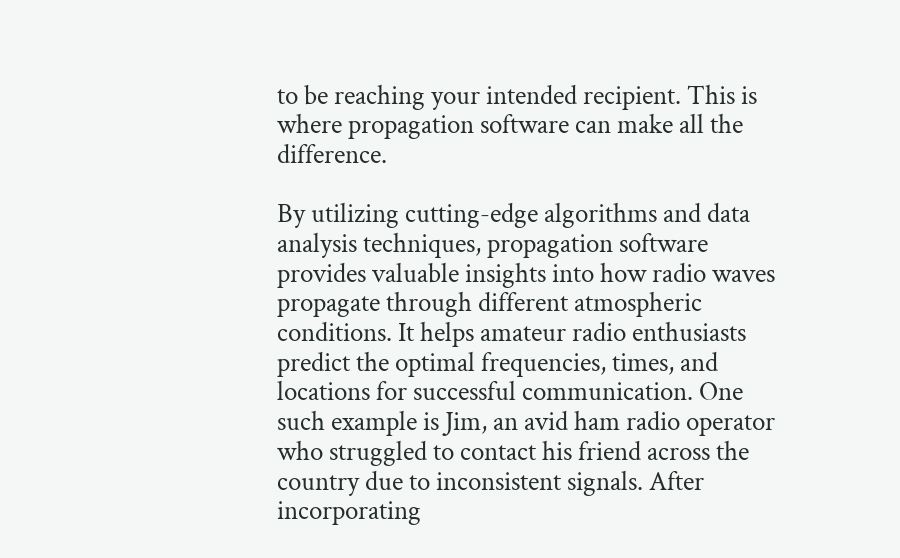to be reaching your intended recipient. This is where propagation software can make all the difference.

By utilizing cutting-edge algorithms and data analysis techniques, propagation software provides valuable insights into how radio waves propagate through different atmospheric conditions. It helps amateur radio enthusiasts predict the optimal frequencies, times, and locations for successful communication. One such example is Jim, an avid ham radio operator who struggled to contact his friend across the country due to inconsistent signals. After incorporating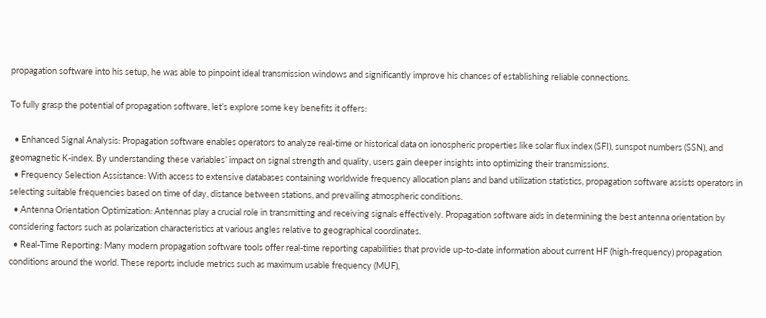propagation software into his setup, he was able to pinpoint ideal transmission windows and significantly improve his chances of establishing reliable connections.

To fully grasp the potential of propagation software, let’s explore some key benefits it offers:

  • Enhanced Signal Analysis: Propagation software enables operators to analyze real-time or historical data on ionospheric properties like solar flux index (SFI), sunspot numbers (SSN), and geomagnetic K-index. By understanding these variables’ impact on signal strength and quality, users gain deeper insights into optimizing their transmissions.
  • Frequency Selection Assistance: With access to extensive databases containing worldwide frequency allocation plans and band utilization statistics, propagation software assists operators in selecting suitable frequencies based on time of day, distance between stations, and prevailing atmospheric conditions.
  • Antenna Orientation Optimization: Antennas play a crucial role in transmitting and receiving signals effectively. Propagation software aids in determining the best antenna orientation by considering factors such as polarization characteristics at various angles relative to geographical coordinates.
  • Real-Time Reporting: Many modern propagation software tools offer real-time reporting capabilities that provide up-to-date information about current HF (high-frequency) propagation conditions around the world. These reports include metrics such as maximum usable frequency (MUF),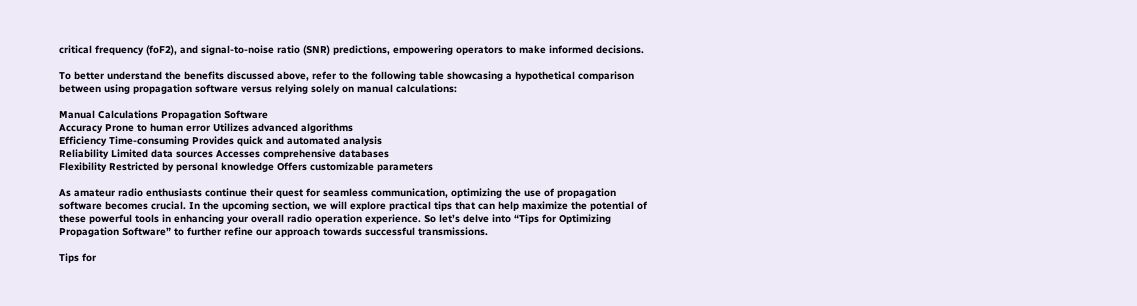critical frequency (foF2), and signal-to-noise ratio (SNR) predictions, empowering operators to make informed decisions.

To better understand the benefits discussed above, refer to the following table showcasing a hypothetical comparison between using propagation software versus relying solely on manual calculations:

Manual Calculations Propagation Software
Accuracy Prone to human error Utilizes advanced algorithms
Efficiency Time-consuming Provides quick and automated analysis
Reliability Limited data sources Accesses comprehensive databases
Flexibility Restricted by personal knowledge Offers customizable parameters

As amateur radio enthusiasts continue their quest for seamless communication, optimizing the use of propagation software becomes crucial. In the upcoming section, we will explore practical tips that can help maximize the potential of these powerful tools in enhancing your overall radio operation experience. So let’s delve into “Tips for Optimizing Propagation Software” to further refine our approach towards successful transmissions.

Tips for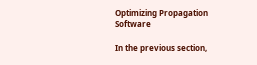Optimizing Propagation Software

In the previous section,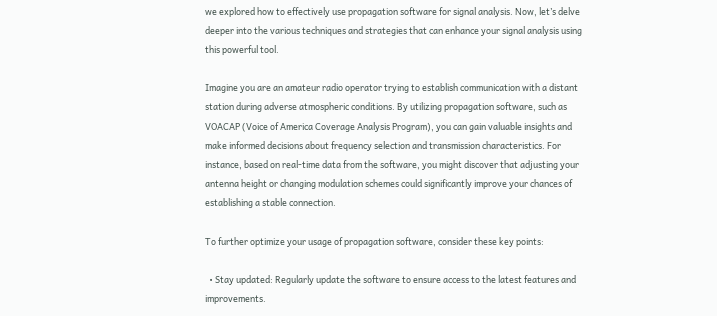we explored how to effectively use propagation software for signal analysis. Now, let’s delve deeper into the various techniques and strategies that can enhance your signal analysis using this powerful tool.

Imagine you are an amateur radio operator trying to establish communication with a distant station during adverse atmospheric conditions. By utilizing propagation software, such as VOACAP (Voice of America Coverage Analysis Program), you can gain valuable insights and make informed decisions about frequency selection and transmission characteristics. For instance, based on real-time data from the software, you might discover that adjusting your antenna height or changing modulation schemes could significantly improve your chances of establishing a stable connection.

To further optimize your usage of propagation software, consider these key points:

  • Stay updated: Regularly update the software to ensure access to the latest features and improvements.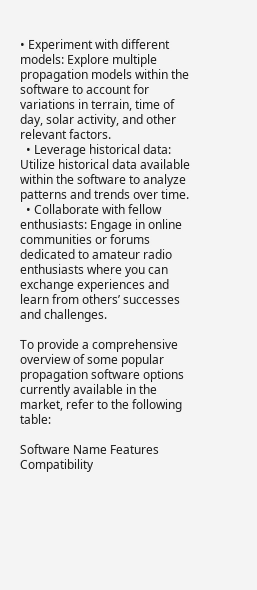• Experiment with different models: Explore multiple propagation models within the software to account for variations in terrain, time of day, solar activity, and other relevant factors.
  • Leverage historical data: Utilize historical data available within the software to analyze patterns and trends over time.
  • Collaborate with fellow enthusiasts: Engage in online communities or forums dedicated to amateur radio enthusiasts where you can exchange experiences and learn from others’ successes and challenges.

To provide a comprehensive overview of some popular propagation software options currently available in the market, refer to the following table:

Software Name Features Compatibility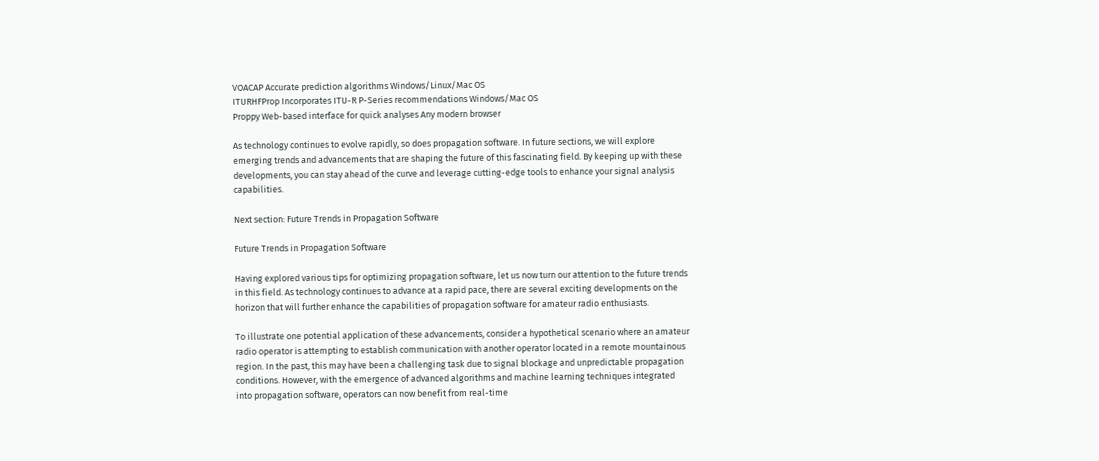VOACAP Accurate prediction algorithms Windows/Linux/Mac OS
ITURHFProp Incorporates ITU-R P-Series recommendations Windows/Mac OS
Proppy Web-based interface for quick analyses Any modern browser

As technology continues to evolve rapidly, so does propagation software. In future sections, we will explore emerging trends and advancements that are shaping the future of this fascinating field. By keeping up with these developments, you can stay ahead of the curve and leverage cutting-edge tools to enhance your signal analysis capabilities.

Next section: Future Trends in Propagation Software

Future Trends in Propagation Software

Having explored various tips for optimizing propagation software, let us now turn our attention to the future trends in this field. As technology continues to advance at a rapid pace, there are several exciting developments on the horizon that will further enhance the capabilities of propagation software for amateur radio enthusiasts.

To illustrate one potential application of these advancements, consider a hypothetical scenario where an amateur radio operator is attempting to establish communication with another operator located in a remote mountainous region. In the past, this may have been a challenging task due to signal blockage and unpredictable propagation conditions. However, with the emergence of advanced algorithms and machine learning techniques integrated into propagation software, operators can now benefit from real-time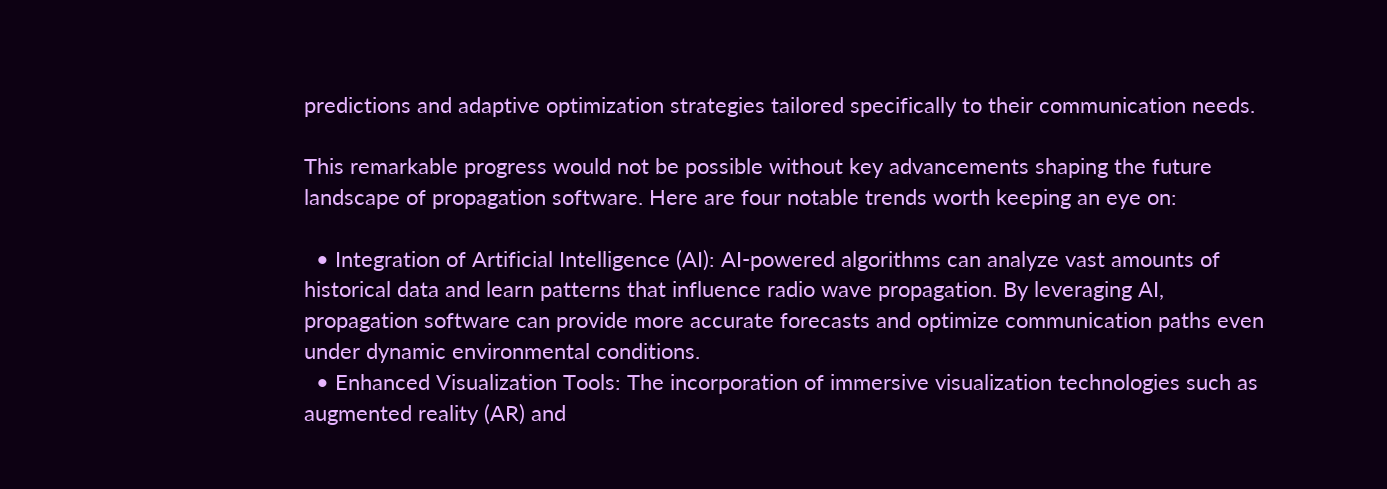predictions and adaptive optimization strategies tailored specifically to their communication needs.

This remarkable progress would not be possible without key advancements shaping the future landscape of propagation software. Here are four notable trends worth keeping an eye on:

  • Integration of Artificial Intelligence (AI): AI-powered algorithms can analyze vast amounts of historical data and learn patterns that influence radio wave propagation. By leveraging AI, propagation software can provide more accurate forecasts and optimize communication paths even under dynamic environmental conditions.
  • Enhanced Visualization Tools: The incorporation of immersive visualization technologies such as augmented reality (AR) and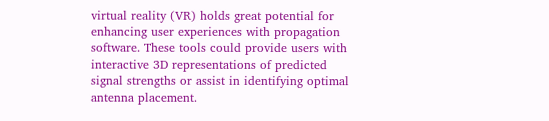virtual reality (VR) holds great potential for enhancing user experiences with propagation software. These tools could provide users with interactive 3D representations of predicted signal strengths or assist in identifying optimal antenna placement.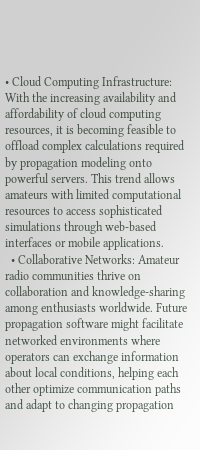• Cloud Computing Infrastructure: With the increasing availability and affordability of cloud computing resources, it is becoming feasible to offload complex calculations required by propagation modeling onto powerful servers. This trend allows amateurs with limited computational resources to access sophisticated simulations through web-based interfaces or mobile applications.
  • Collaborative Networks: Amateur radio communities thrive on collaboration and knowledge-sharing among enthusiasts worldwide. Future propagation software might facilitate networked environments where operators can exchange information about local conditions, helping each other optimize communication paths and adapt to changing propagation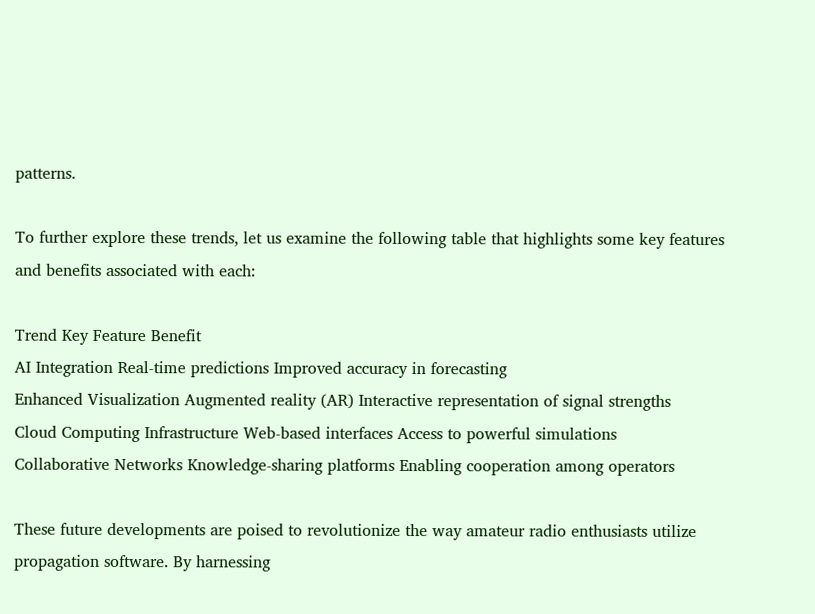patterns.

To further explore these trends, let us examine the following table that highlights some key features and benefits associated with each:

Trend Key Feature Benefit
AI Integration Real-time predictions Improved accuracy in forecasting
Enhanced Visualization Augmented reality (AR) Interactive representation of signal strengths
Cloud Computing Infrastructure Web-based interfaces Access to powerful simulations
Collaborative Networks Knowledge-sharing platforms Enabling cooperation among operators

These future developments are poised to revolutionize the way amateur radio enthusiasts utilize propagation software. By harnessing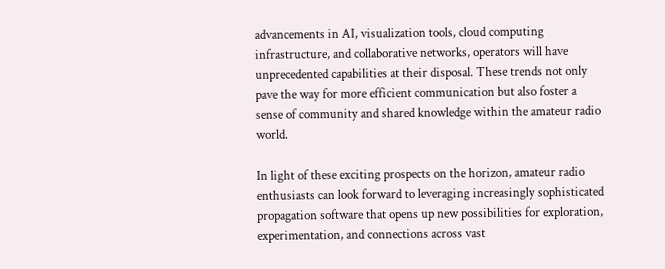advancements in AI, visualization tools, cloud computing infrastructure, and collaborative networks, operators will have unprecedented capabilities at their disposal. These trends not only pave the way for more efficient communication but also foster a sense of community and shared knowledge within the amateur radio world.

In light of these exciting prospects on the horizon, amateur radio enthusiasts can look forward to leveraging increasingly sophisticated propagation software that opens up new possibilities for exploration, experimentation, and connections across vast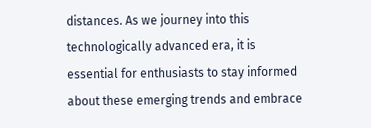distances. As we journey into this technologically advanced era, it is essential for enthusiasts to stay informed about these emerging trends and embrace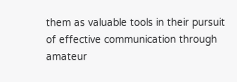them as valuable tools in their pursuit of effective communication through amateur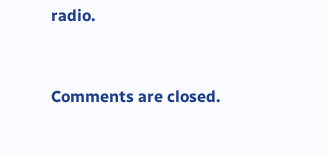radio.


Comments are closed.